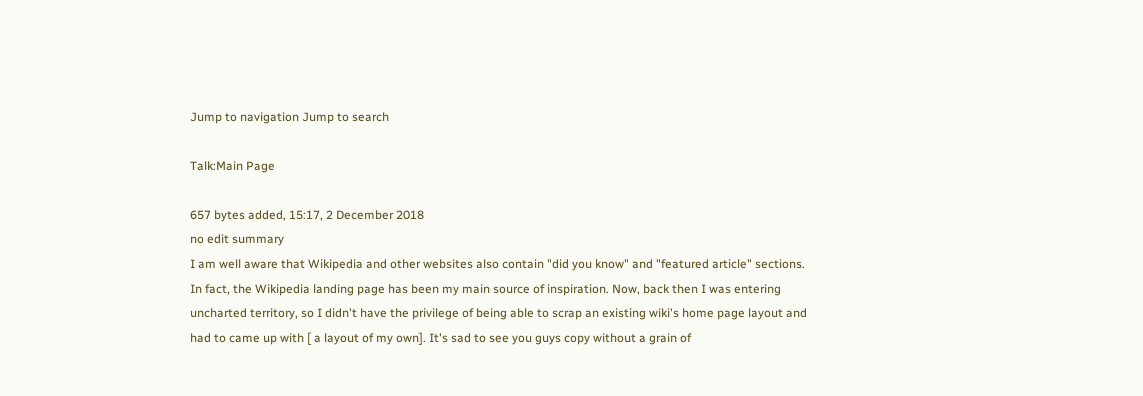Jump to navigation Jump to search

Talk:Main Page

657 bytes added, 15:17, 2 December 2018
no edit summary
I am well aware that Wikipedia and other websites also contain "did you know" and "featured article" sections. In fact, the Wikipedia landing page has been my main source of inspiration. Now, back then I was entering uncharted territory, so I didn't have the privilege of being able to scrap an existing wiki's home page layout and had to came up with [ a layout of my own]. It's sad to see you guys copy without a grain of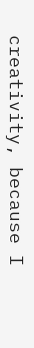creativity, because I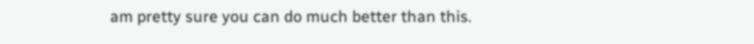am pretty sure you can do much better than this.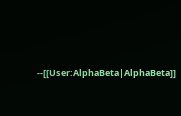--[[User:AlphaBeta|AlphaBeta]]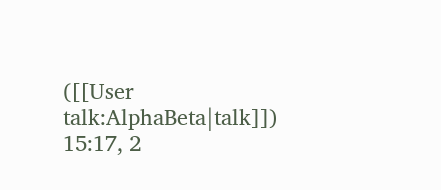([[User talk:AlphaBeta|talk]]) 15:17, 2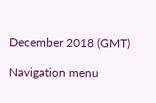December 2018 (GMT)

Navigation menu